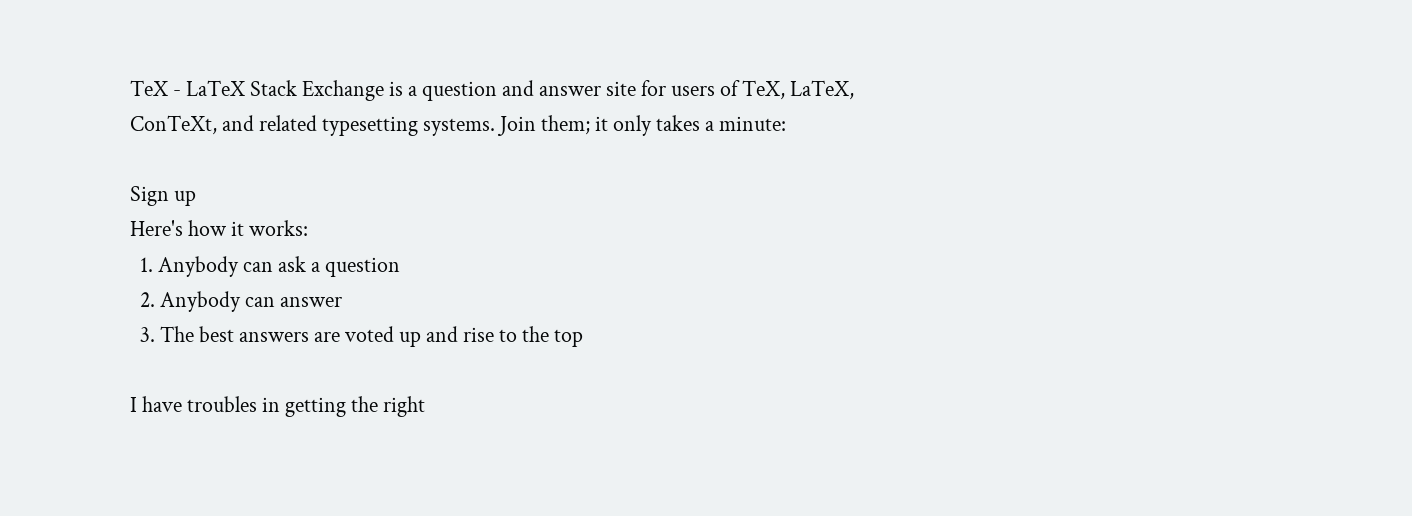TeX - LaTeX Stack Exchange is a question and answer site for users of TeX, LaTeX, ConTeXt, and related typesetting systems. Join them; it only takes a minute:

Sign up
Here's how it works:
  1. Anybody can ask a question
  2. Anybody can answer
  3. The best answers are voted up and rise to the top

I have troubles in getting the right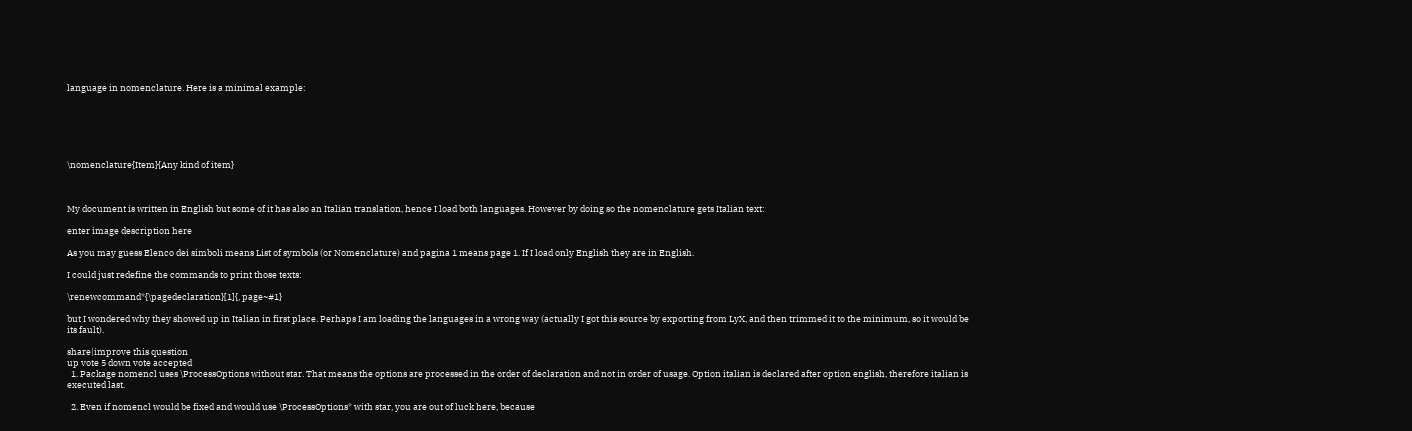language in nomenclature. Here is a minimal example:






\nomenclature{Item}{Any kind of item}



My document is written in English but some of it has also an Italian translation, hence I load both languages. However by doing so the nomenclature gets Italian text:

enter image description here

As you may guess Elenco dei simboli means List of symbols (or Nomenclature) and pagina 1 means page 1. If I load only English they are in English.

I could just redefine the commands to print those texts:

\renewcommand*{\pagedeclaration}[1]{, page~#1}

but I wondered why they showed up in Italian in first place. Perhaps I am loading the languages in a wrong way (actually I got this source by exporting from LyX, and then trimmed it to the minimum, so it would be its fault).

share|improve this question
up vote 5 down vote accepted
  1. Package nomencl uses \ProcessOptions without star. That means the options are processed in the order of declaration and not in order of usage. Option italian is declared after option english, therefore italian is executed last.

  2. Even if nomencl would be fixed and would use \ProcessOptions* with star, you are out of luck here, because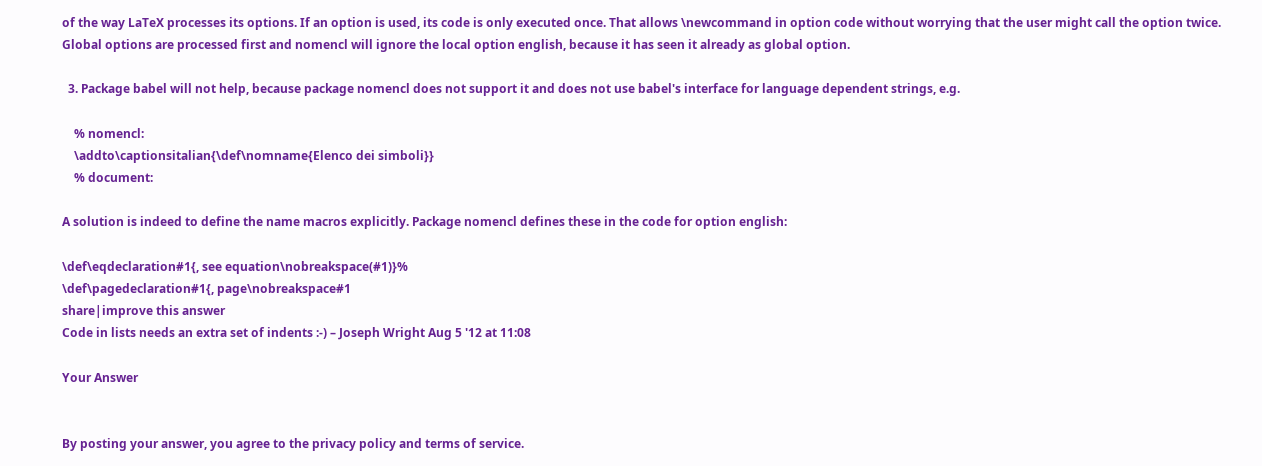of the way LaTeX processes its options. If an option is used, its code is only executed once. That allows \newcommand in option code without worrying that the user might call the option twice. Global options are processed first and nomencl will ignore the local option english, because it has seen it already as global option.

  3. Package babel will not help, because package nomencl does not support it and does not use babel's interface for language dependent strings, e.g.

    % nomencl:
    \addto\captionsitalian{\def\nomname{Elenco dei simboli}}
    % document:

A solution is indeed to define the name macros explicitly. Package nomencl defines these in the code for option english:

\def\eqdeclaration#1{, see equation\nobreakspace(#1)}%
\def\pagedeclaration#1{, page\nobreakspace#1
share|improve this answer
Code in lists needs an extra set of indents :-) – Joseph Wright Aug 5 '12 at 11:08

Your Answer


By posting your answer, you agree to the privacy policy and terms of service.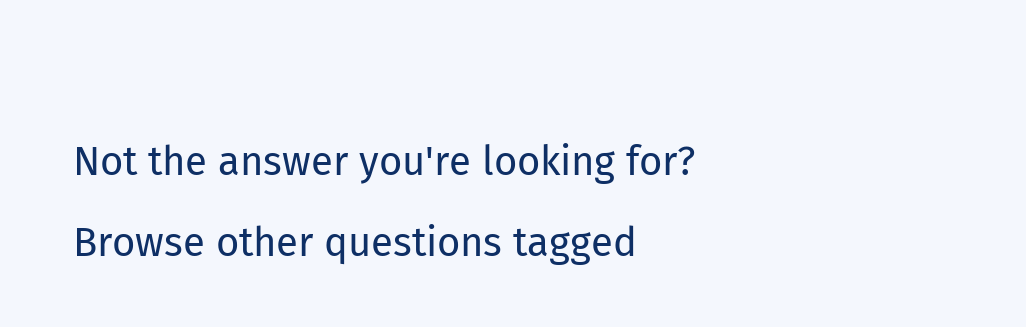Not the answer you're looking for? Browse other questions tagged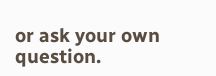or ask your own question.